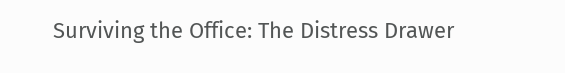Surviving the Office: The Distress Drawer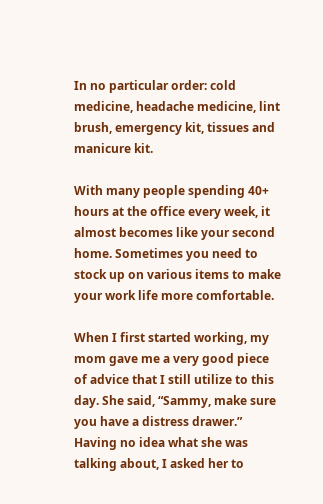In no particular order: cold medicine, headache medicine, lint brush, emergency kit, tissues and manicure kit.

With many people spending 40+ hours at the office every week, it almost becomes like your second home. Sometimes you need to stock up on various items to make your work life more comfortable.

When I first started working, my mom gave me a very good piece of advice that I still utilize to this day. She said, “Sammy, make sure you have a distress drawer.” Having no idea what she was talking about, I asked her to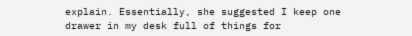explain. Essentially, she suggested I keep one drawer in my desk full of things for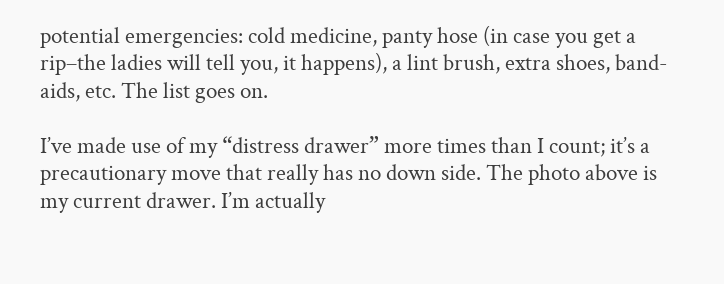potential emergencies: cold medicine, panty hose (in case you get a rip–the ladies will tell you, it happens), a lint brush, extra shoes, band-aids, etc. The list goes on.

I’ve made use of my “distress drawer” more times than I count; it’s a precautionary move that really has no down side. The photo above is my current drawer. I’m actually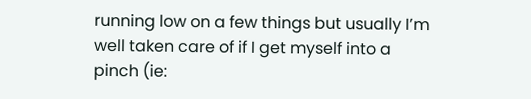running low on a few things but usually I’m well taken care of if I get myself into a pinch (ie: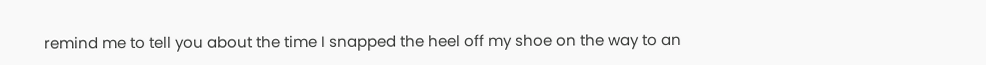remind me to tell you about the time I snapped the heel off my shoe on the way to an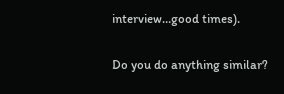interview…good times).

Do you do anything similar?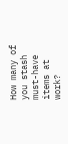How many of you stash must-have items at work?